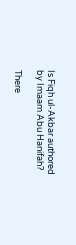Is Fiqh ul-Akbar authored by Imaam Abu Hanifah?

There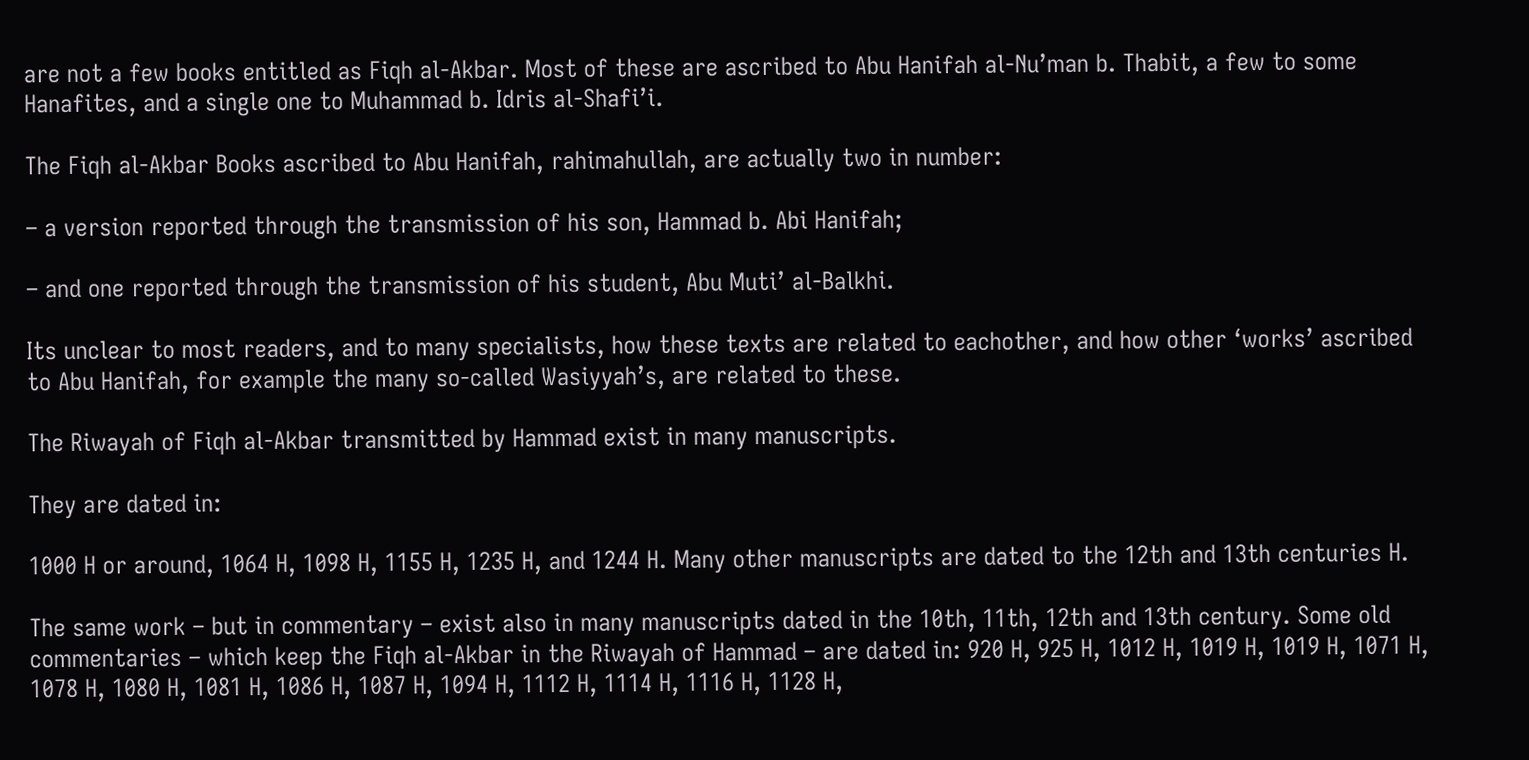are not a few books entitled as Fiqh al-Akbar. Most of these are ascribed to Abu Hanifah al-Nu’man b. Thabit, a few to some Hanafites, and a single one to Muhammad b. Idris al-Shafi’i.

The Fiqh al-Akbar Books ascribed to Abu Hanifah, rahimahullah, are actually two in number:

– a version reported through the transmission of his son, Hammad b. Abi Hanifah;

– and one reported through the transmission of his student, Abu Muti’ al-Balkhi.

Its unclear to most readers, and to many specialists, how these texts are related to eachother, and how other ‘works’ ascribed to Abu Hanifah, for example the many so-called Wasiyyah’s, are related to these.

The Riwayah of Fiqh al-Akbar transmitted by Hammad exist in many manuscripts.

They are dated in:

1000 H or around, 1064 H, 1098 H, 1155 H, 1235 H, and 1244 H. Many other manuscripts are dated to the 12th and 13th centuries H.

The same work – but in commentary – exist also in many manuscripts dated in the 10th, 11th, 12th and 13th century. Some old commentaries – which keep the Fiqh al-Akbar in the Riwayah of Hammad – are dated in: 920 H, 925 H, 1012 H, 1019 H, 1019 H, 1071 H, 1078 H, 1080 H, 1081 H, 1086 H, 1087 H, 1094 H, 1112 H, 1114 H, 1116 H, 1128 H,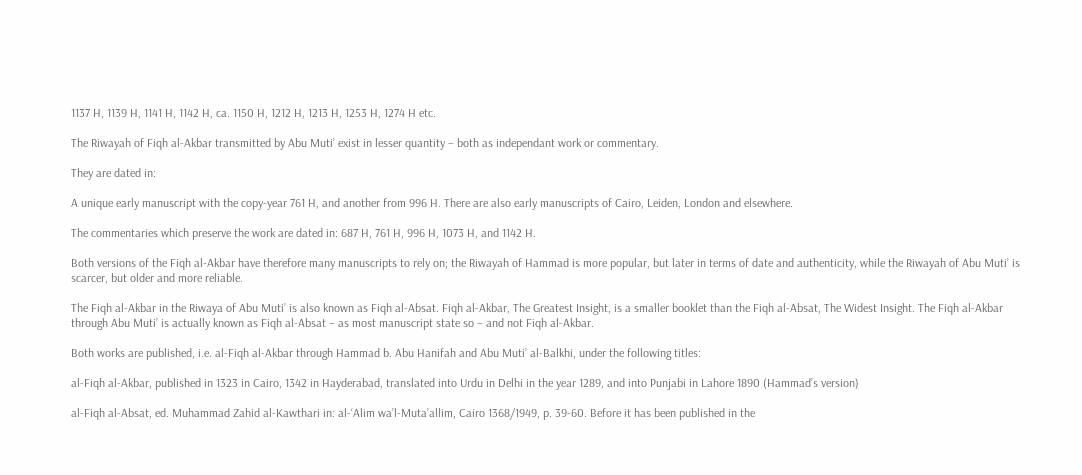1137 H, 1139 H, 1141 H, 1142 H, ca. 1150 H, 1212 H, 1213 H, 1253 H, 1274 H etc.

The Riwayah of Fiqh al-Akbar transmitted by Abu Muti’ exist in lesser quantity – both as independant work or commentary.

They are dated in:

A unique early manuscript with the copy-year 761 H, and another from 996 H. There are also early manuscripts of Cairo, Leiden, London and elsewhere.

The commentaries which preserve the work are dated in: 687 H, 761 H, 996 H, 1073 H, and 1142 H.

Both versions of the Fiqh al-Akbar have therefore many manuscripts to rely on; the Riwayah of Hammad is more popular, but later in terms of date and authenticity, while the Riwayah of Abu Muti’ is scarcer, but older and more reliable.

The Fiqh al-Akbar in the Riwaya of Abu Muti’ is also known as Fiqh al-Absat. Fiqh al-Akbar, The Greatest Insight, is a smaller booklet than the Fiqh al-Absat, The Widest Insight. The Fiqh al-Akbar through Abu Muti’ is actually known as Fiqh al-Absat – as most manuscript state so – and not Fiqh al-Akbar.

Both works are published, i.e. al-Fiqh al-Akbar through Hammad b. Abu Hanifah and Abu Muti’ al-Balkhi, under the following titles:

al-Fiqh al-Akbar, published in 1323 in Cairo, 1342 in Hayderabad, translated into Urdu in Delhi in the year 1289, and into Punjabi in Lahore 1890 (Hammad’s version)

al-Fiqh al-Absat, ed. Muhammad Zahid al-Kawthari in: al-‘Alim wa’l-Muta’allim, Cairo 1368/1949, p. 39-60. Before it has been published in the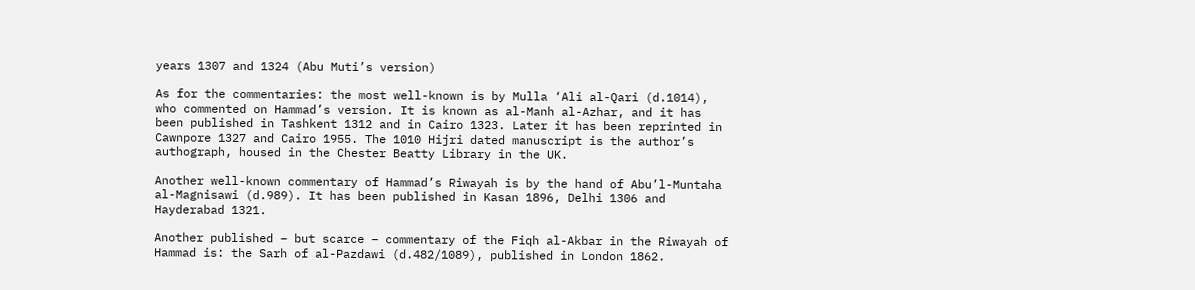years 1307 and 1324 (Abu Muti’s version)

As for the commentaries: the most well-known is by Mulla ‘Ali al-Qari (d.1014), who commented on Hammad’s version. It is known as al-Manh al-Azhar, and it has been published in Tashkent 1312 and in Cairo 1323. Later it has been reprinted in Cawnpore 1327 and Cairo 1955. The 1010 Hijri dated manuscript is the author’s authograph, housed in the Chester Beatty Library in the UK.

Another well-known commentary of Hammad’s Riwayah is by the hand of Abu’l-Muntaha al-Magnisawi (d.989). It has been published in Kasan 1896, Delhi 1306 and Hayderabad 1321.

Another published – but scarce – commentary of the Fiqh al-Akbar in the Riwayah of Hammad is: the Sarh of al-Pazdawi (d.482/1089), published in London 1862.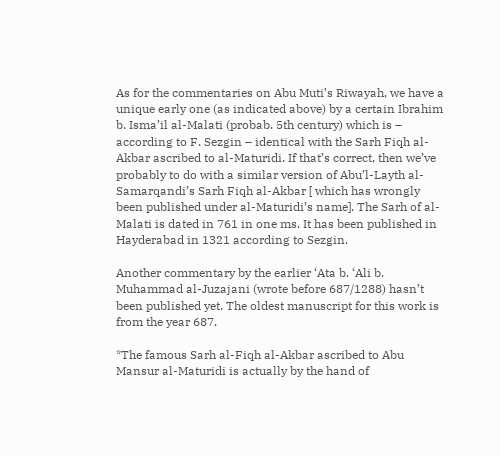As for the commentaries on Abu Muti’s Riwayah, we have a unique early one (as indicated above) by a certain Ibrahim b. Isma’il al-Malati (probab. 5th century) which is – according to F. Sezgin – identical with the Sarh Fiqh al-Akbar ascribed to al-Maturidi. If that’s correct, then we’ve probably to do with a similar version of Abu’l-Layth al-Samarqandi’s Sarh Fiqh al-Akbar [ which has wrongly been published under al-Maturidi’s name]. The Sarh of al-Malati is dated in 761 in one ms. It has been published in Hayderabad in 1321 according to Sezgin.

Another commentary by the earlier ‘Ata b. ‘Ali b. Muhammad al-Juzajani (wrote before 687/1288) hasn’t been published yet. The oldest manuscript for this work is from the year 687.

*The famous Sarh al-Fiqh al-Akbar ascribed to Abu Mansur al-Maturidi is actually by the hand of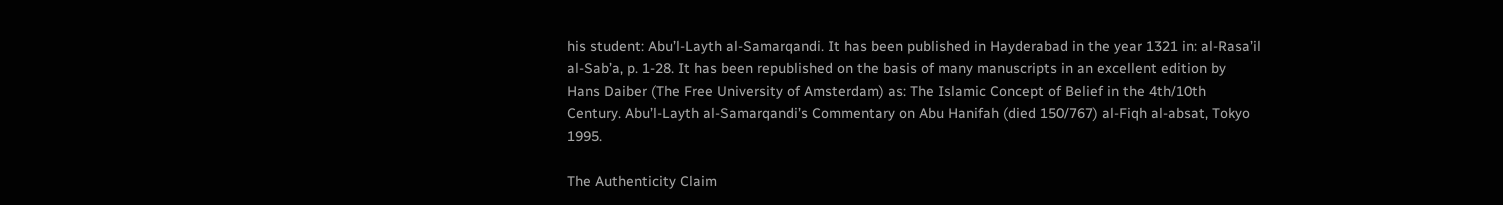his student: Abu’l-Layth al-Samarqandi. It has been published in Hayderabad in the year 1321 in: al-Rasa’il al-Sab’a, p. 1-28. It has been republished on the basis of many manuscripts in an excellent edition by Hans Daiber (The Free University of Amsterdam) as: The Islamic Concept of Belief in the 4th/10th Century. Abu’l-Layth al-Samarqandi’s Commentary on Abu Hanifah (died 150/767) al-Fiqh al-absat, Tokyo 1995.

The Authenticity Claim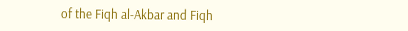of the Fiqh al-Akbar and Fiqh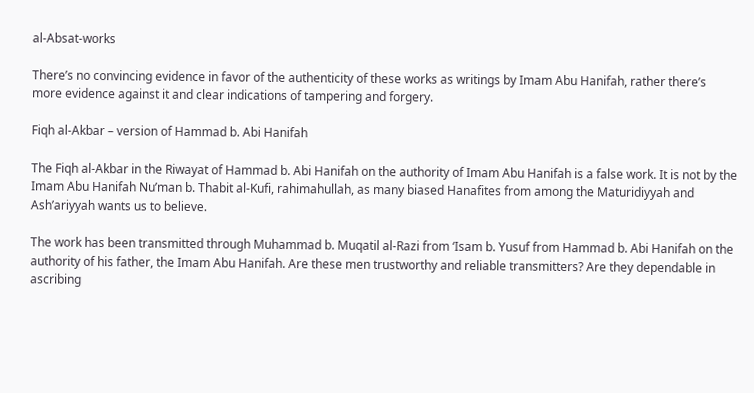al-Absat-works

There’s no convincing evidence in favor of the authenticity of these works as writings by Imam Abu Hanifah, rather there’s more evidence against it and clear indications of tampering and forgery.

Fiqh al-Akbar – version of Hammad b. Abi Hanifah

The Fiqh al-Akbar in the Riwayat of Hammad b. Abi Hanifah on the authority of Imam Abu Hanifah is a false work. It is not by the Imam Abu Hanifah Nu’man b. Thabit al-Kufi, rahimahullah, as many biased Hanafites from among the Maturidiyyah and Ash’ariyyah wants us to believe.

The work has been transmitted through Muhammad b. Muqatil al-Razi from ‘Isam b. Yusuf from Hammad b. Abi Hanifah on the authority of his father, the Imam Abu Hanifah. Are these men trustworthy and reliable transmitters? Are they dependable in ascribing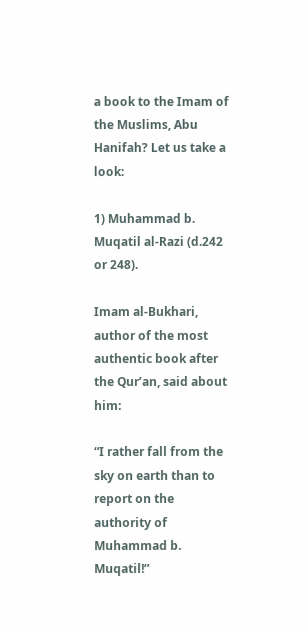a book to the Imam of the Muslims, Abu Hanifah? Let us take a look:

1) Muhammad b. Muqatil al-Razi (d.242 or 248).

Imam al-Bukhari, author of the most authentic book after the Qur’an, said about him:

“I rather fall from the sky on earth than to report on the authority of Muhammad b. Muqatil!”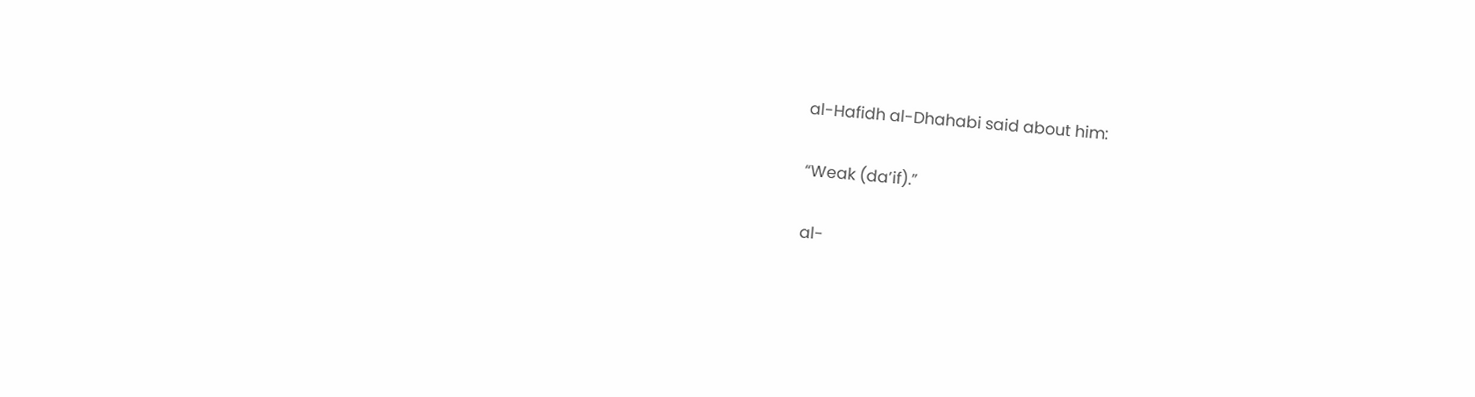al-Hafidh al-Dhahabi said about him:

“Weak (da’if).”

al-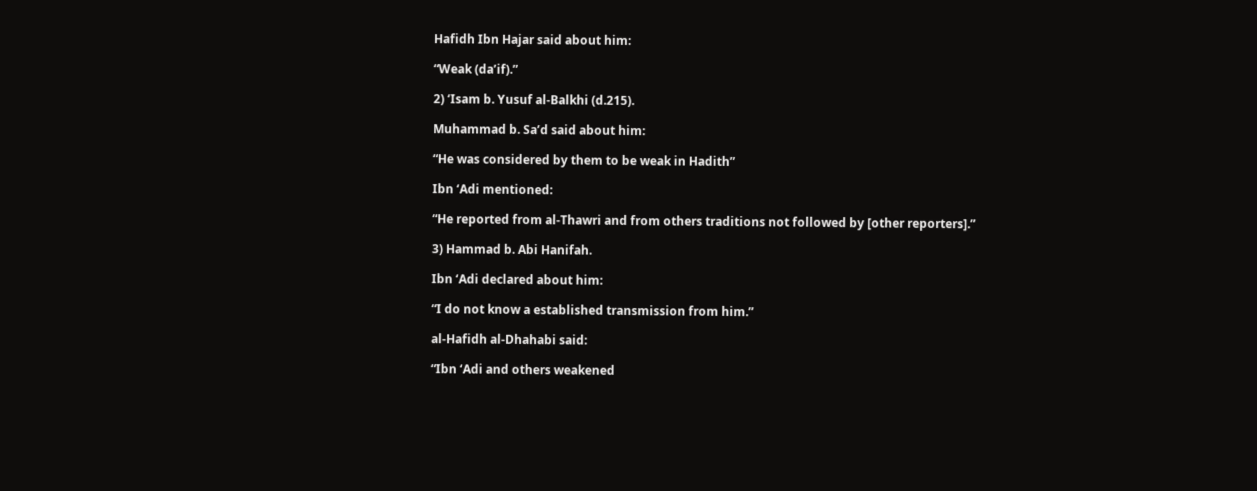Hafidh Ibn Hajar said about him:

“Weak (da’if).”

2) ‘Isam b. Yusuf al-Balkhi (d.215).

Muhammad b. Sa’d said about him:

“He was considered by them to be weak in Hadith”

Ibn ‘Adi mentioned:

“He reported from al-Thawri and from others traditions not followed by [other reporters].”

3) Hammad b. Abi Hanifah.

Ibn ‘Adi declared about him:

“I do not know a established transmission from him.”

al-Hafidh al-Dhahabi said:

“Ibn ‘Adi and others weakened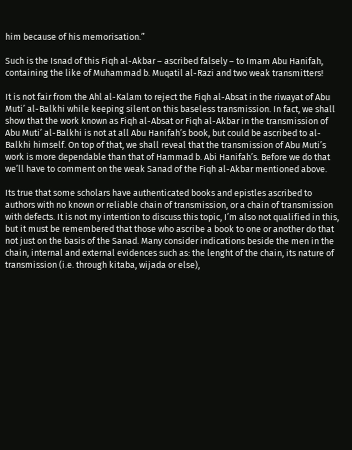him because of his memorisation.”

Such is the Isnad of this Fiqh al-Akbar – ascribed falsely – to Imam Abu Hanifah, containing the like of Muhammad b. Muqatil al-Razi and two weak transmitters!

It is not fair from the Ahl al-Kalam to reject the Fiqh al-Absat in the riwayat of Abu Muti’ al-Balkhi while keeping silent on this baseless transmission. In fact, we shall show that the work known as Fiqh al-Absat or Fiqh al-Akbar in the transmission of Abu Muti’ al-Balkhi is not at all Abu Hanifah’s book, but could be ascribed to al-Balkhi himself. On top of that, we shall reveal that the transmission of Abu Muti’s work is more dependable than that of Hammad b. Abi Hanifah’s. Before we do that we’ll have to comment on the weak Sanad of the Fiqh al-Akbar mentioned above.

Its true that some scholars have authenticated books and epistles ascribed to authors with no known or reliable chain of transmission, or a chain of transmission with defects. It is not my intention to discuss this topic, I’m also not qualified in this, but it must be remembered that those who ascribe a book to one or another do that not just on the basis of the Sanad. Many consider indications beside the men in the chain, internal and external evidences such as: the lenght of the chain, its nature of transmission (i.e. through kitaba, wijada or else),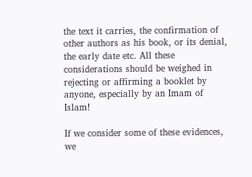the text it carries, the confirmation of other authors as his book, or its denial, the early date etc. All these considerations should be weighed in rejecting or affirming a booklet by anyone, especially by an Imam of Islam!

If we consider some of these evidences, we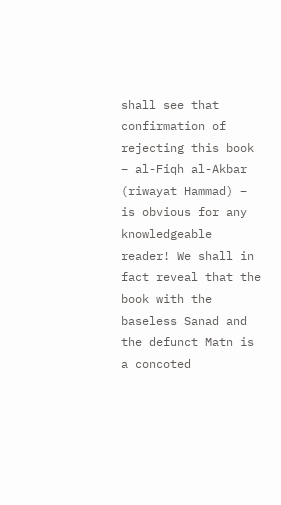shall see that confirmation of rejecting this book – al-Fiqh al-Akbar (riwayat Hammad) – is obvious for any knowledgeable reader! We shall in fact reveal that the book with the baseless Sanad and the defunct Matn is a concoted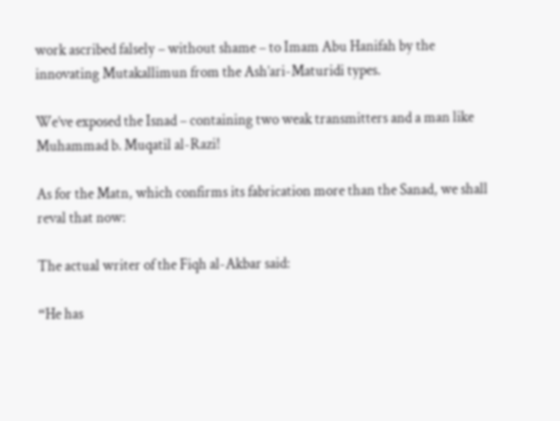work ascribed falsely – without shame – to Imam Abu Hanifah by the innovating Mutakallimun from the Ash’ari-Maturidi types.

We’ve exposed the Isnad – containing two weak transmitters and a man like Muhammad b. Muqatil al-Razi!

As for the Matn, which confirms its fabrication more than the Sanad, we shall reval that now:

The actual writer of the Fiqh al-Akbar said:

“He has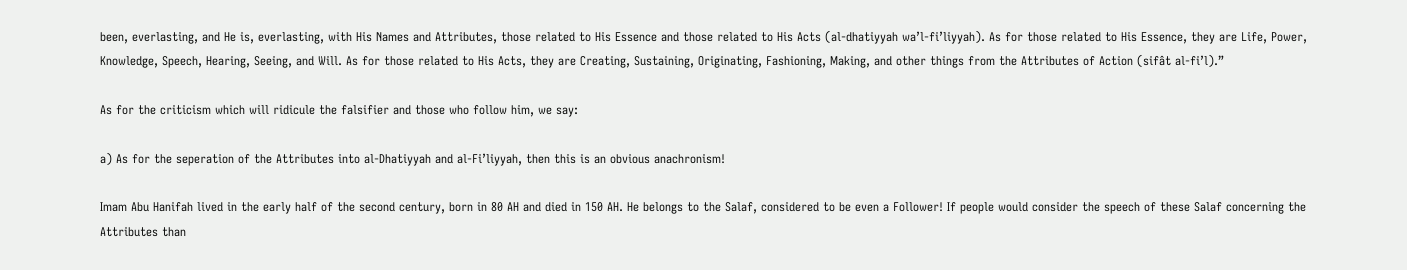been, everlasting, and He is, everlasting, with His Names and Attributes, those related to His Essence and those related to His Acts (al-dhatiyyah wa’l-fi’liyyah). As for those related to His Essence, they are Life, Power, Knowledge, Speech, Hearing, Seeing, and Will. As for those related to His Acts, they are Creating, Sustaining, Originating, Fashioning, Making, and other things from the Attributes of Action (sifât al-fi’l).”

As for the criticism which will ridicule the falsifier and those who follow him, we say:

a) As for the seperation of the Attributes into al-Dhatiyyah and al-Fi’liyyah, then this is an obvious anachronism!

Imam Abu Hanifah lived in the early half of the second century, born in 80 AH and died in 150 AH. He belongs to the Salaf, considered to be even a Follower! If people would consider the speech of these Salaf concerning the Attributes than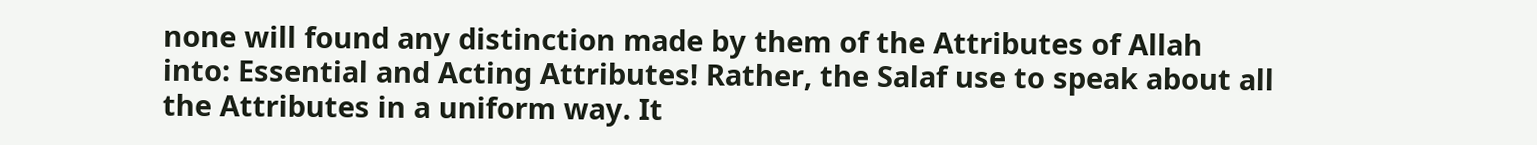none will found any distinction made by them of the Attributes of Allah into: Essential and Acting Attributes! Rather, the Salaf use to speak about all the Attributes in a uniform way. It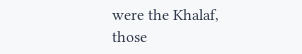were the Khalaf, those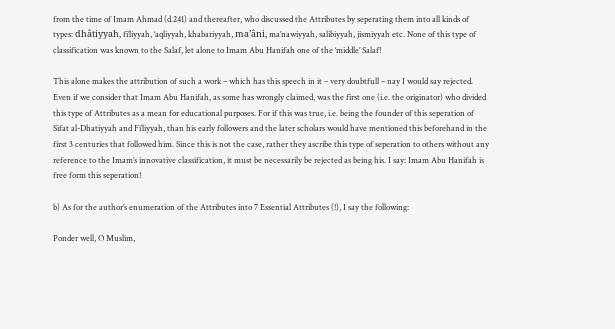from the time of Imam Ahmad (d.241) and thereafter, who discussed the Attributes by seperating them into all kinds of types: dhâtiyyah, fi’liyyah, ‘aqliyyah, khabariyyah, ma’âni, ma’nawiyyah, salibiyyah, jismiyyah etc. None of this type of classification was known to the Salaf, let alone to Imam Abu Hanifah one of the ‘middle’ Salaf!

This alone makes the attribution of such a work – which has this speech in it – very doubtfull – nay I would say rejected. Even if we consider that Imam Abu Hanifah, as some has wrongly claimed, was the first one (i.e. the originator) who divided this type of Attributes as a mean for educational purposes. For if this was true, i.e. being the founder of this seperation of Sifat al-Dhatiyyah and Fi’liyyah, than his early followers and the later scholars would have mentioned this beforehand in the first 3 centuries that followed him. Since this is not the case, rather they ascribe this type of seperation to others without any reference to the Imam’s innovative classification, it must be necessarily be rejected as being his. I say: Imam Abu Hanifah is free form this seperation!

b) As for the author’s enumeration of the Attributes into 7 Essential Attributes (!), I say the following:

Ponder well, O Muslim,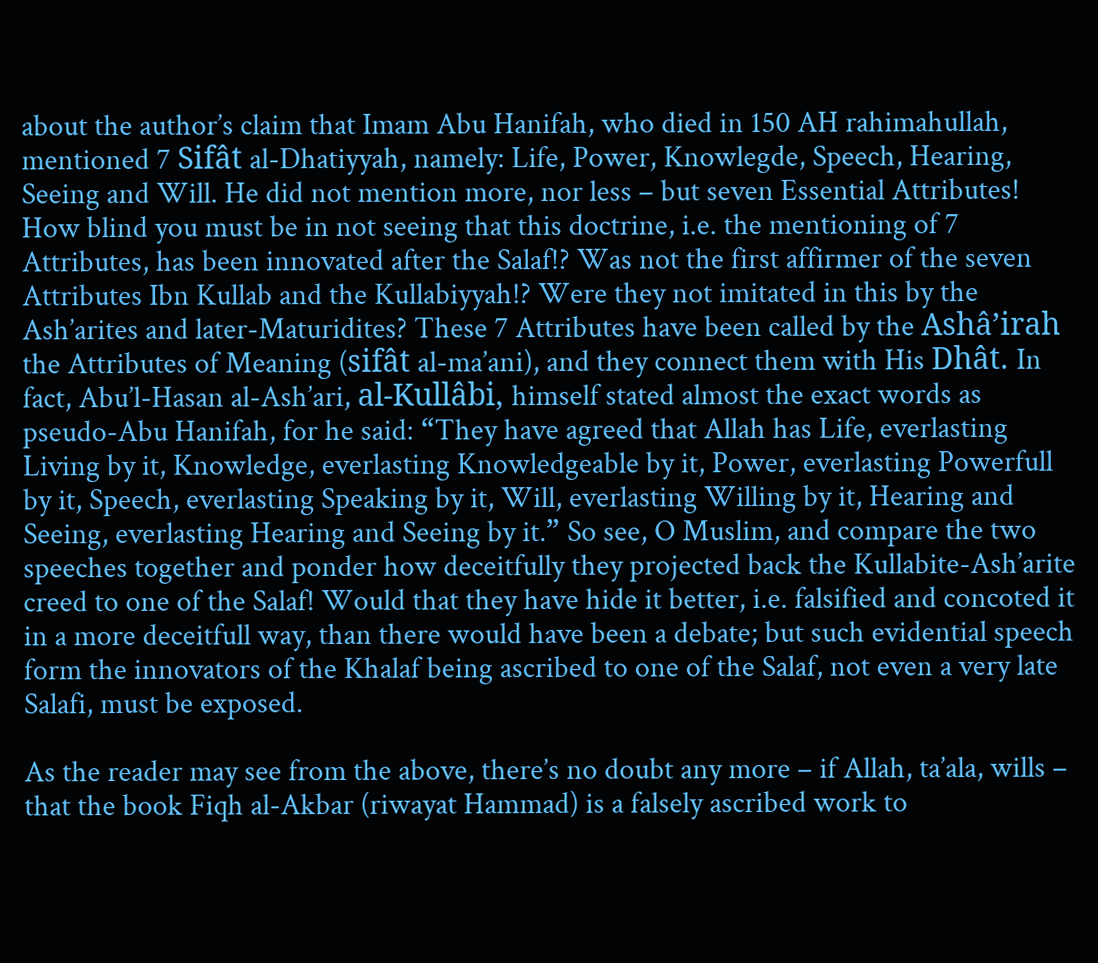about the author’s claim that Imam Abu Hanifah, who died in 150 AH rahimahullah, mentioned 7 Sifât al-Dhatiyyah, namely: Life, Power, Knowlegde, Speech, Hearing, Seeing and Will. He did not mention more, nor less – but seven Essential Attributes! How blind you must be in not seeing that this doctrine, i.e. the mentioning of 7 Attributes, has been innovated after the Salaf!? Was not the first affirmer of the seven Attributes Ibn Kullab and the Kullabiyyah!? Were they not imitated in this by the Ash’arites and later-Maturidites? These 7 Attributes have been called by the Ashâ’irah the Attributes of Meaning (sifât al-ma’ani), and they connect them with His Dhât. In fact, Abu’l-Hasan al-Ash’ari, al-Kullâbi, himself stated almost the exact words as pseudo-Abu Hanifah, for he said: “They have agreed that Allah has Life, everlasting Living by it, Knowledge, everlasting Knowledgeable by it, Power, everlasting Powerfull by it, Speech, everlasting Speaking by it, Will, everlasting Willing by it, Hearing and Seeing, everlasting Hearing and Seeing by it.” So see, O Muslim, and compare the two speeches together and ponder how deceitfully they projected back the Kullabite-Ash’arite creed to one of the Salaf! Would that they have hide it better, i.e. falsified and concoted it in a more deceitfull way, than there would have been a debate; but such evidential speech form the innovators of the Khalaf being ascribed to one of the Salaf, not even a very late Salafi, must be exposed.

As the reader may see from the above, there’s no doubt any more – if Allah, ta’ala, wills – that the book Fiqh al-Akbar (riwayat Hammad) is a falsely ascribed work to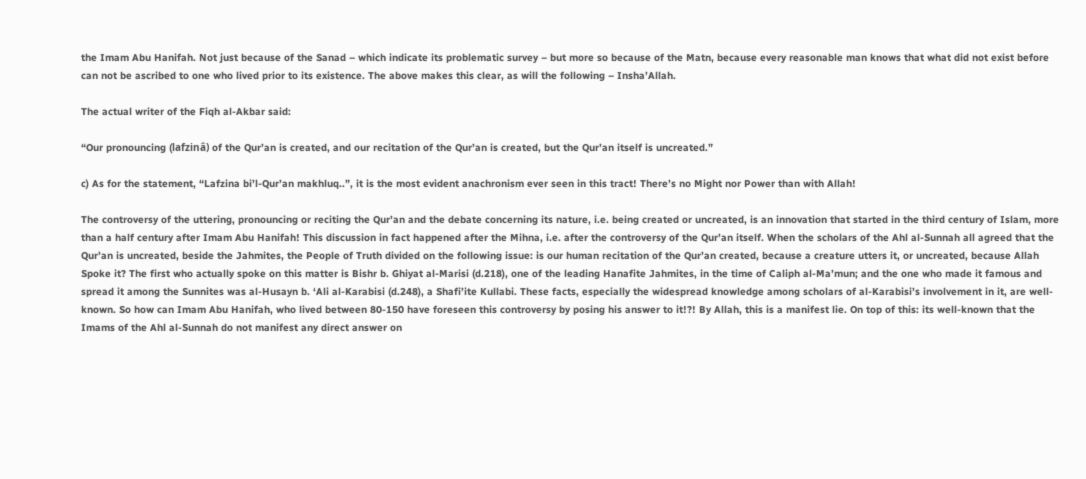the Imam Abu Hanifah. Not just because of the Sanad – which indicate its problematic survey – but more so because of the Matn, because every reasonable man knows that what did not exist before can not be ascribed to one who lived prior to its existence. The above makes this clear, as will the following – Insha’Allah.

The actual writer of the Fiqh al-Akbar said:

“Our pronouncing (lafzinâ) of the Qur’an is created, and our recitation of the Qur’an is created, but the Qur’an itself is uncreated.”

c) As for the statement, “Lafzina bi’l-Qur’an makhluq..”, it is the most evident anachronism ever seen in this tract! There’s no Might nor Power than with Allah!

The controversy of the uttering, pronouncing or reciting the Qur’an and the debate concerning its nature, i.e. being created or uncreated, is an innovation that started in the third century of Islam, more than a half century after Imam Abu Hanifah! This discussion in fact happened after the Mihna, i.e. after the controversy of the Qur’an itself. When the scholars of the Ahl al-Sunnah all agreed that the Qur’an is uncreated, beside the Jahmites, the People of Truth divided on the following issue: is our human recitation of the Qur’an created, because a creature utters it, or uncreated, because Allah Spoke it? The first who actually spoke on this matter is Bishr b. Ghiyat al-Marisi (d.218), one of the leading Hanafite Jahmites, in the time of Caliph al-Ma’mun; and the one who made it famous and spread it among the Sunnites was al-Husayn b. ‘Ali al-Karabisi (d.248), a Shafi’ite Kullabi. These facts, especially the widespread knowledge among scholars of al-Karabisi’s involvement in it, are well-known. So how can Imam Abu Hanifah, who lived between 80-150 have foreseen this controversy by posing his answer to it!?! By Allah, this is a manifest lie. On top of this: its well-known that the Imams of the Ahl al-Sunnah do not manifest any direct answer on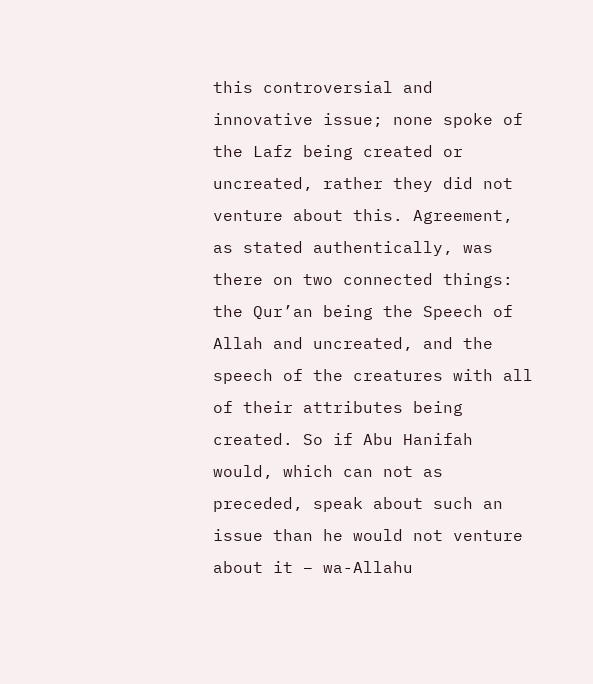this controversial and innovative issue; none spoke of the Lafz being created or uncreated, rather they did not venture about this. Agreement, as stated authentically, was there on two connected things: the Qur’an being the Speech of Allah and uncreated, and the speech of the creatures with all of their attributes being created. So if Abu Hanifah would, which can not as preceded, speak about such an issue than he would not venture about it – wa-Allahu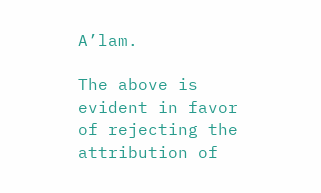A’lam.

The above is evident in favor of rejecting the attribution of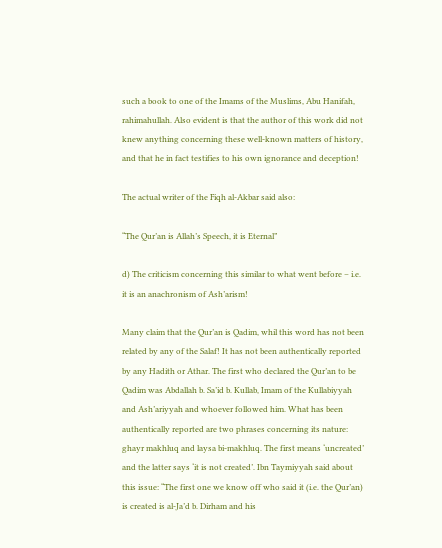such a book to one of the Imams of the Muslims, Abu Hanifah, rahimahullah. Also evident is that the author of this work did not knew anything concerning these well-known matters of history, and that he in fact testifies to his own ignorance and deception!

The actual writer of the Fiqh al-Akbar said also:

“The Qur’an is Allah’s Speech, it is Eternal”

d) The criticism concerning this similar to what went before – i.e. it is an anachronism of Ash’arism!

Many claim that the Qur’an is Qadim, whil this word has not been related by any of the Salaf! It has not been authentically reported by any Hadith or Athar. The first who declared the Qur’an to be Qadim was Abdallah b. Sa’id b. Kullab, Imam of the Kullabiyyah and Ash’ariyyah and whoever followed him. What has been authentically reported are two phrases concerning its nature: ghayr makhluq and laysa bi-makhluq. The first means ‘uncreated’ and the latter says ‘it is not created’. Ibn Taymiyyah said about this issue: “The first one we know off who said it (i.e. the Qur’an) is created is al-Ja’d b. Dirham and his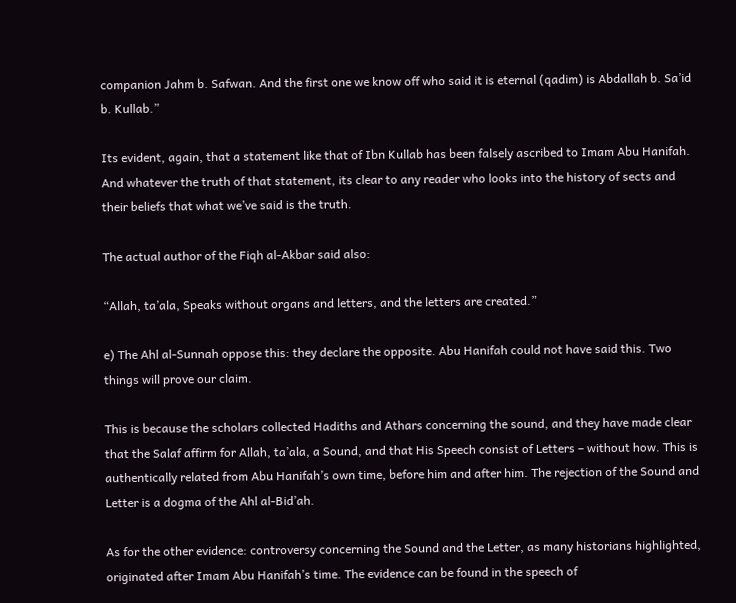companion Jahm b. Safwan. And the first one we know off who said it is eternal (qadim) is Abdallah b. Sa’id b. Kullab.”

Its evident, again, that a statement like that of Ibn Kullab has been falsely ascribed to Imam Abu Hanifah. And whatever the truth of that statement, its clear to any reader who looks into the history of sects and their beliefs that what we’ve said is the truth.

The actual author of the Fiqh al-Akbar said also:

“Allah, ta’ala, Speaks without organs and letters, and the letters are created.”

e) The Ahl al-Sunnah oppose this: they declare the opposite. Abu Hanifah could not have said this. Two things will prove our claim.

This is because the scholars collected Hadiths and Athars concerning the sound, and they have made clear that the Salaf affirm for Allah, ta’ala, a Sound, and that His Speech consist of Letters – without how. This is authentically related from Abu Hanifah’s own time, before him and after him. The rejection of the Sound and Letter is a dogma of the Ahl al-Bid’ah.

As for the other evidence: controversy concerning the Sound and the Letter, as many historians highlighted, originated after Imam Abu Hanifah’s time. The evidence can be found in the speech of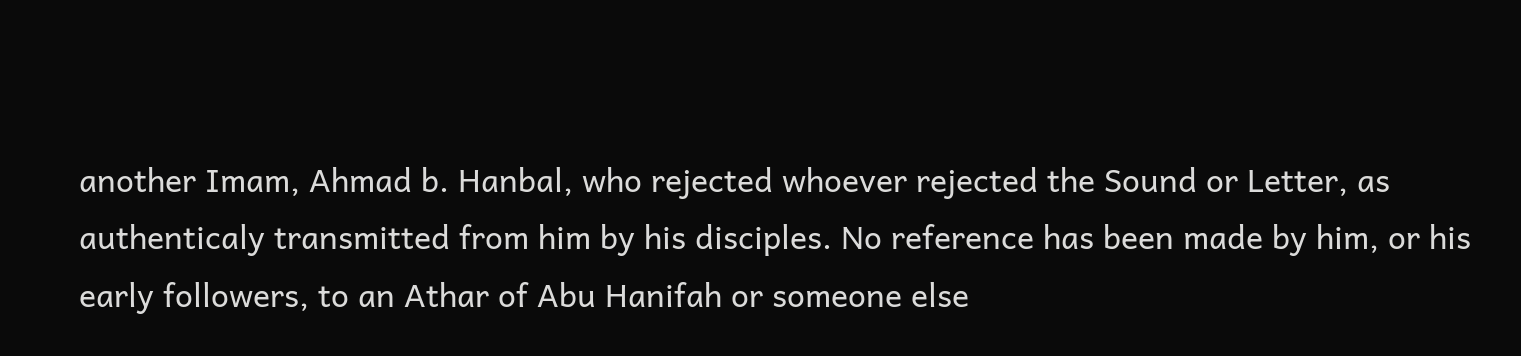another Imam, Ahmad b. Hanbal, who rejected whoever rejected the Sound or Letter, as authenticaly transmitted from him by his disciples. No reference has been made by him, or his early followers, to an Athar of Abu Hanifah or someone else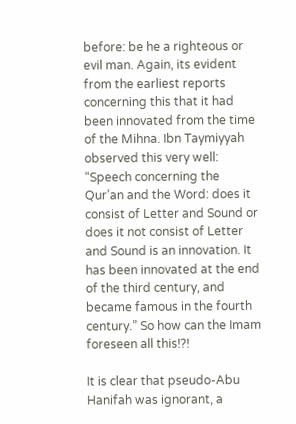before: be he a righteous or evil man. Again, its evident from the earliest reports concerning this that it had been innovated from the time of the Mihna. Ibn Taymiyyah observed this very well: “Speech concerning the Qur’an and the Word: does it consist of Letter and Sound or does it not consist of Letter and Sound is an innovation. It has been innovated at the end of the third century, and became famous in the fourth century.” So how can the Imam foreseen all this!?!

It is clear that pseudo-Abu Hanifah was ignorant, a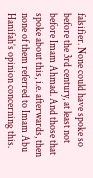falsifier. None could have spoke so before the 3rd century, at least not before Imam Ahmad. And those that spoke about this, i.e. afterwards, then none of them referred to Imam Abu Hanifah’s opinion concerning this.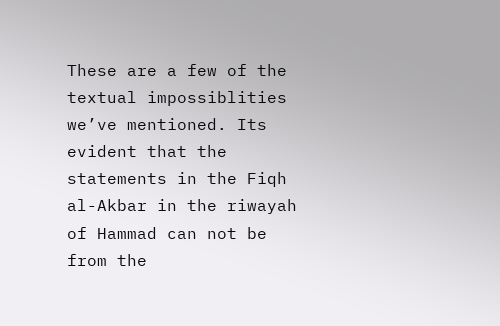These are a few of the textual impossiblities we’ve mentioned. Its evident that the statements in the Fiqh al-Akbar in the riwayah of Hammad can not be from the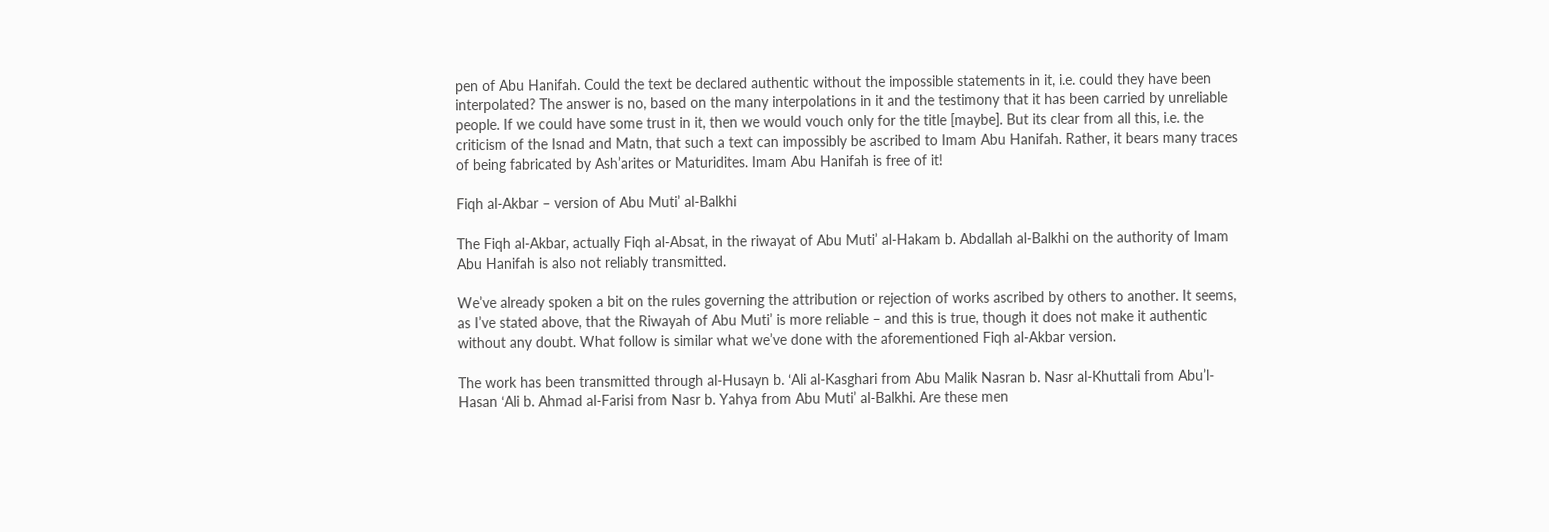pen of Abu Hanifah. Could the text be declared authentic without the impossible statements in it, i.e. could they have been interpolated? The answer is no, based on the many interpolations in it and the testimony that it has been carried by unreliable people. If we could have some trust in it, then we would vouch only for the title [maybe]. But its clear from all this, i.e. the criticism of the Isnad and Matn, that such a text can impossibly be ascribed to Imam Abu Hanifah. Rather, it bears many traces of being fabricated by Ash’arites or Maturidites. Imam Abu Hanifah is free of it!

Fiqh al-Akbar – version of Abu Muti’ al-Balkhi

The Fiqh al-Akbar, actually Fiqh al-Absat, in the riwayat of Abu Muti’ al-Hakam b. Abdallah al-Balkhi on the authority of Imam Abu Hanifah is also not reliably transmitted.

We’ve already spoken a bit on the rules governing the attribution or rejection of works ascribed by others to another. It seems, as I’ve stated above, that the Riwayah of Abu Muti’ is more reliable – and this is true, though it does not make it authentic without any doubt. What follow is similar what we’ve done with the aforementioned Fiqh al-Akbar version.

The work has been transmitted through al-Husayn b. ‘Ali al-Kasghari from Abu Malik Nasran b. Nasr al-Khuttali from Abu’l-Hasan ‘Ali b. Ahmad al-Farisi from Nasr b. Yahya from Abu Muti’ al-Balkhi. Are these men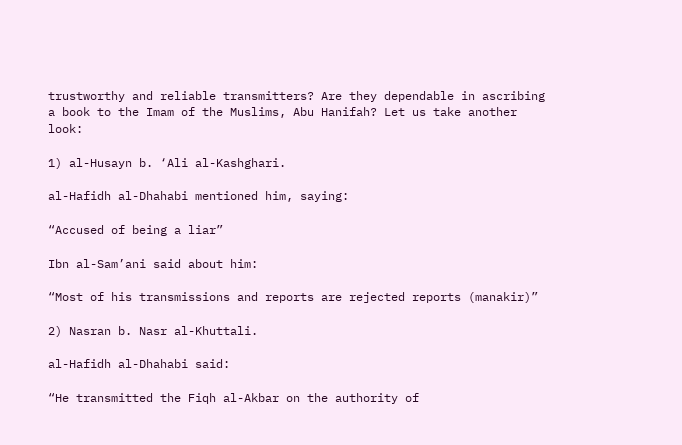trustworthy and reliable transmitters? Are they dependable in ascribing a book to the Imam of the Muslims, Abu Hanifah? Let us take another look:

1) al-Husayn b. ‘Ali al-Kashghari.

al-Hafidh al-Dhahabi mentioned him, saying:

“Accused of being a liar”

Ibn al-Sam’ani said about him:

“Most of his transmissions and reports are rejected reports (manakir)”

2) Nasran b. Nasr al-Khuttali.

al-Hafidh al-Dhahabi said:

“He transmitted the Fiqh al-Akbar on the authority of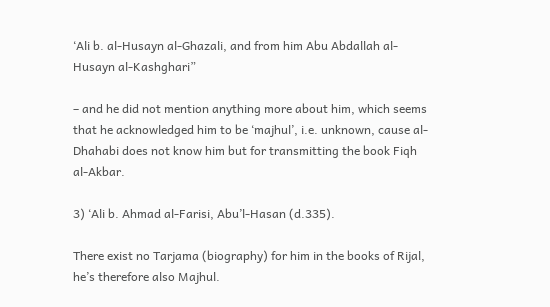‘Ali b. al-Husayn al-Ghazali, and from him Abu Abdallah al-Husayn al-Kashghari”

– and he did not mention anything more about him, which seems that he acknowledged him to be ‘majhul’, i.e. unknown, cause al-Dhahabi does not know him but for transmitting the book Fiqh al-Akbar.

3) ‘Ali b. Ahmad al-Farisi, Abu’l-Hasan (d.335).

There exist no Tarjama (biography) for him in the books of Rijal, he’s therefore also Majhul.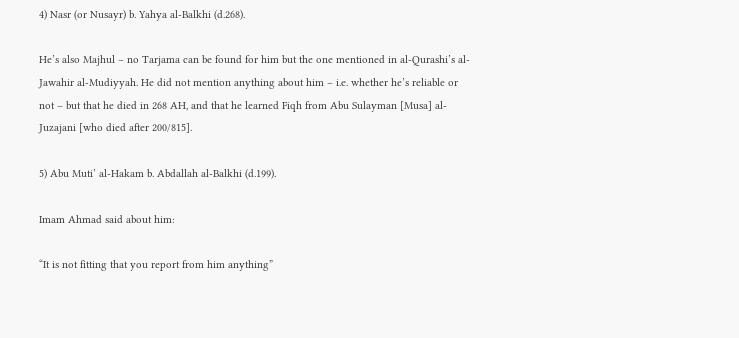4) Nasr (or Nusayr) b. Yahya al-Balkhi (d.268).

He’s also Majhul – no Tarjama can be found for him but the one mentioned in al-Qurashi’s al-Jawahir al-Mudiyyah. He did not mention anything about him – i.e. whether he’s reliable or not – but that he died in 268 AH, and that he learned Fiqh from Abu Sulayman [Musa] al-Juzajani [who died after 200/815].

5) Abu Muti’ al-Hakam b. Abdallah al-Balkhi (d.199).

Imam Ahmad said about him:

“It is not fitting that you report from him anything”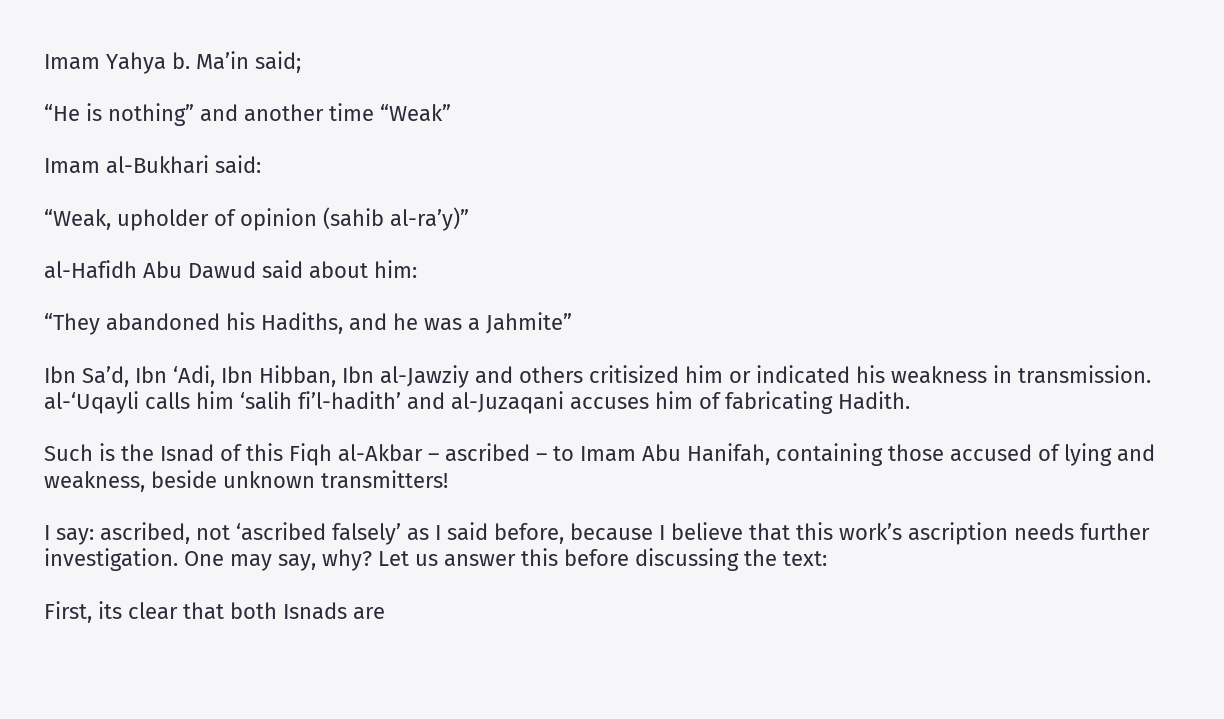Imam Yahya b. Ma’in said;

“He is nothing” and another time “Weak”

Imam al-Bukhari said:

“Weak, upholder of opinion (sahib al-ra’y)”

al-Hafidh Abu Dawud said about him:

“They abandoned his Hadiths, and he was a Jahmite”

Ibn Sa’d, Ibn ‘Adi, Ibn Hibban, Ibn al-Jawziy and others critisized him or indicated his weakness in transmission. al-‘Uqayli calls him ‘salih fi’l-hadith’ and al-Juzaqani accuses him of fabricating Hadith.

Such is the Isnad of this Fiqh al-Akbar – ascribed – to Imam Abu Hanifah, containing those accused of lying and weakness, beside unknown transmitters!

I say: ascribed, not ‘ascribed falsely’ as I said before, because I believe that this work’s ascription needs further investigation. One may say, why? Let us answer this before discussing the text:

First, its clear that both Isnads are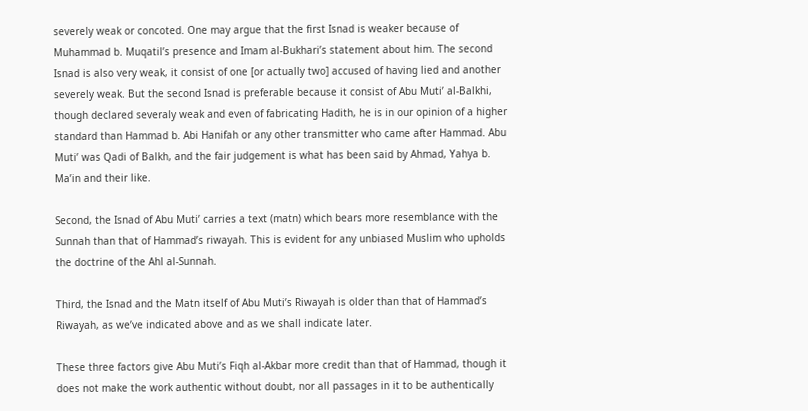severely weak or concoted. One may argue that the first Isnad is weaker because of Muhammad b. Muqatil’s presence and Imam al-Bukhari’s statement about him. The second Isnad is also very weak, it consist of one [or actually two] accused of having lied and another severely weak. But the second Isnad is preferable because it consist of Abu Muti’ al-Balkhi, though declared severaly weak and even of fabricating Hadith, he is in our opinion of a higher standard than Hammad b. Abi Hanifah or any other transmitter who came after Hammad. Abu Muti’ was Qadi of Balkh, and the fair judgement is what has been said by Ahmad, Yahya b. Ma’in and their like.

Second, the Isnad of Abu Muti’ carries a text (matn) which bears more resemblance with the Sunnah than that of Hammad’s riwayah. This is evident for any unbiased Muslim who upholds the doctrine of the Ahl al-Sunnah.

Third, the Isnad and the Matn itself of Abu Muti’s Riwayah is older than that of Hammad’s Riwayah, as we’ve indicated above and as we shall indicate later.

These three factors give Abu Muti’s Fiqh al-Akbar more credit than that of Hammad, though it does not make the work authentic without doubt, nor all passages in it to be authentically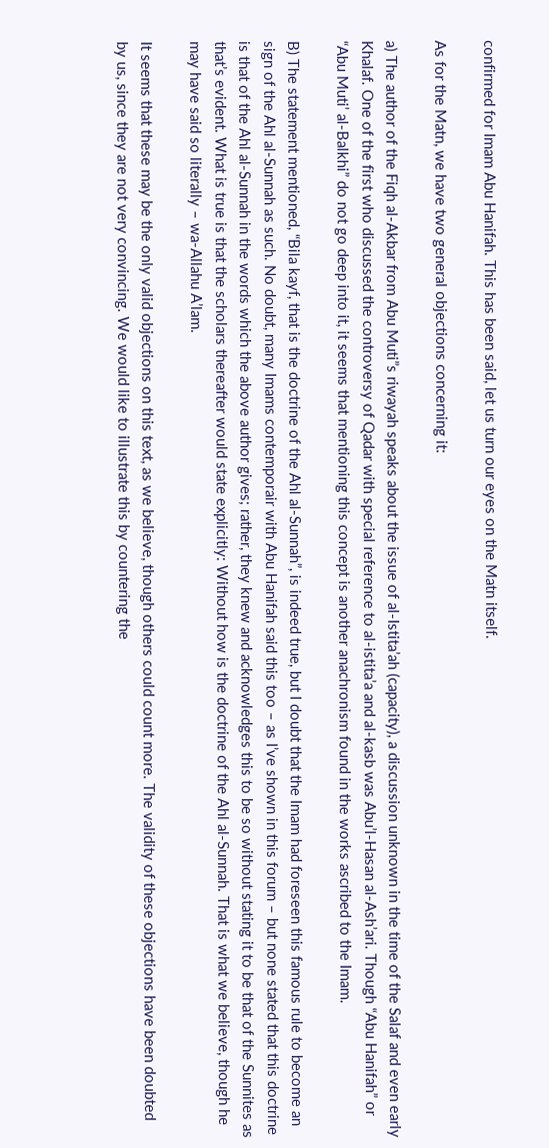confirmed for Imam Abu Hanifah. This has been said, let us turn our eyes on the Matn itself.

As for the Matn, we have two general objections concerning it:

a) The author of the Fiqh al-Akbar from Abu Muti”s riwayah speaks about the issue of al-Istita’ah (capacity), a discussion unknown in the time of the Salaf and even early Khalaf. One of the first who discussed the controversy of Qadar with special reference to al-istita’a and al-kasb was Abu’l-Hasan al-Ash’ari. Though “Abu Hanifah” or “Abu Muti’ al-Balkhi” do not go deep into it, it seems that mentioning this concept is another anachronism found in the works ascribed to the Imam.

B) The statement mentioned, “Bila kayf, that is the doctrine of the Ahl al-Sunnah”, is indeed true, but I doubt that the Imam had foreseen this famous rule to become an sign of the Ahl al-Sunnah as such. No doubt, many Imams contemporair with Abu Hanifah said this too – as I’ve shown in this forum – but none stated that this doctrine is that of the Ahl al-Sunnah in the words which the above author gives; rather, they knew and acknowledges this to be so without stating it to be that of the Sunnites as that’s evident. What is true is that the scholars thereafter would state explicitly: Without how is the doctrine of the Ahl al-Sunnah. That is what we believe, though he may have said so literally – wa-Allahu A’lam.

It seems that these may be the only valid objections on this text, as we believe, though others could count more. The validity of these objections have been doubted by us, since they are not very convincing. We would like to illustrate this by countering the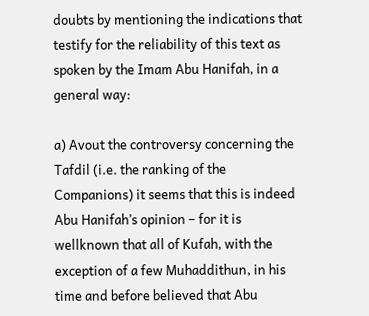doubts by mentioning the indications that testify for the reliability of this text as spoken by the Imam Abu Hanifah, in a general way:

a) Avout the controversy concerning the Tafdil (i.e. the ranking of the Companions) it seems that this is indeed Abu Hanifah’s opinion – for it is wellknown that all of Kufah, with the exception of a few Muhaddithun, in his time and before believed that Abu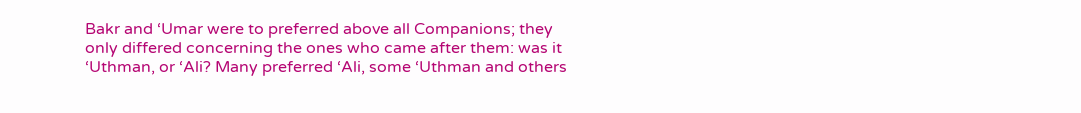Bakr and ‘Umar were to preferred above all Companions; they only differed concerning the ones who came after them: was it ‘Uthman, or ‘Ali? Many preferred ‘Ali, some ‘Uthman and others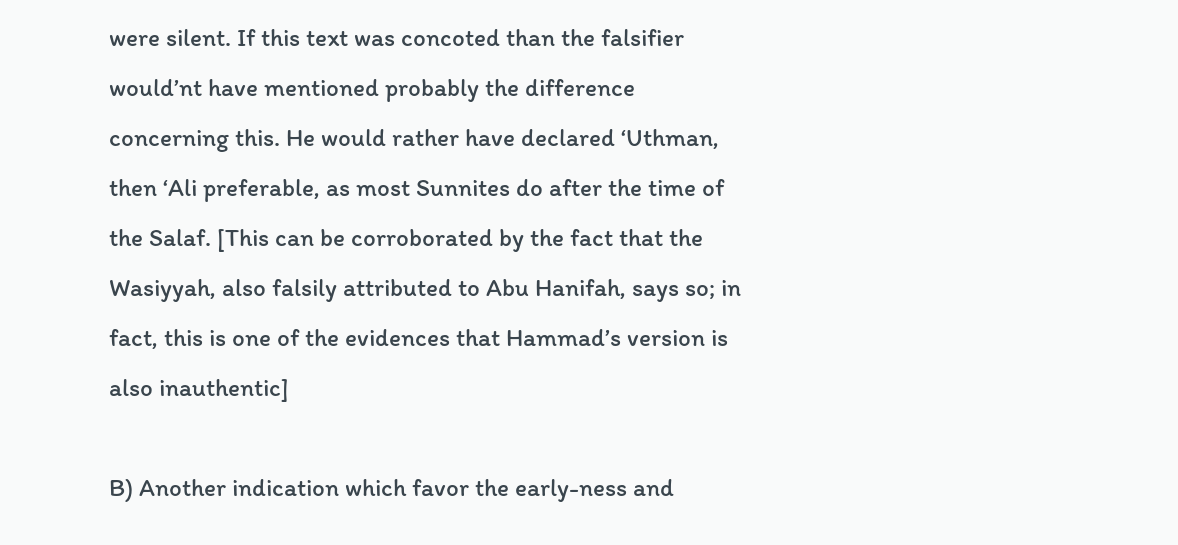were silent. If this text was concoted than the falsifier would’nt have mentioned probably the difference concerning this. He would rather have declared ‘Uthman, then ‘Ali preferable, as most Sunnites do after the time of the Salaf. [This can be corroborated by the fact that the Wasiyyah, also falsily attributed to Abu Hanifah, says so; in fact, this is one of the evidences that Hammad’s version is also inauthentic]

B) Another indication which favor the early-ness and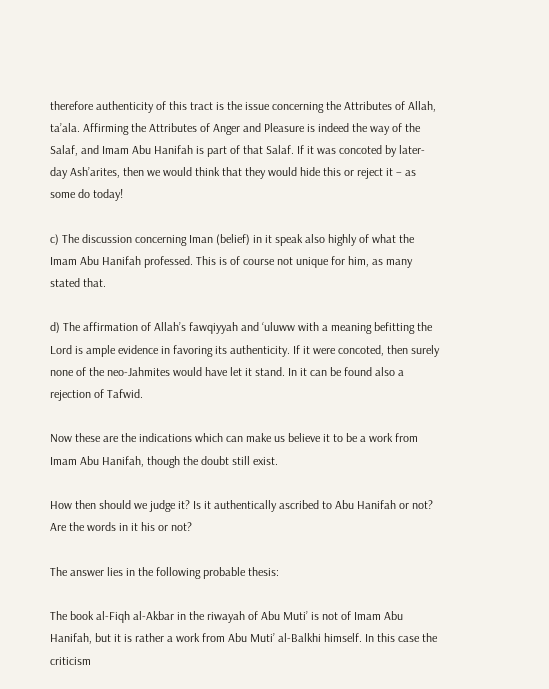therefore authenticity of this tract is the issue concerning the Attributes of Allah, ta’ala. Affirming the Attributes of Anger and Pleasure is indeed the way of the Salaf, and Imam Abu Hanifah is part of that Salaf. If it was concoted by later-day Ash’arites, then we would think that they would hide this or reject it – as some do today!

c) The discussion concerning Iman (belief) in it speak also highly of what the Imam Abu Hanifah professed. This is of course not unique for him, as many stated that.

d) The affirmation of Allah’s fawqiyyah and ‘uluww with a meaning befitting the Lord is ample evidence in favoring its authenticity. If it were concoted, then surely none of the neo-Jahmites would have let it stand. In it can be found also a rejection of Tafwid.

Now these are the indications which can make us believe it to be a work from Imam Abu Hanifah, though the doubt still exist.

How then should we judge it? Is it authentically ascribed to Abu Hanifah or not? Are the words in it his or not?

The answer lies in the following probable thesis:

The book al-Fiqh al-Akbar in the riwayah of Abu Muti’ is not of Imam Abu Hanifah, but it is rather a work from Abu Muti’ al-Balkhi himself. In this case the criticism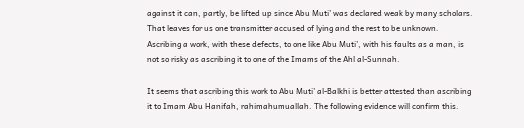against it can, partly, be lifted up since Abu Muti’ was declared weak by many scholars. That leaves for us one transmitter accused of lying and the rest to be unknown. Ascribing a work, with these defects, to one like Abu Muti’, with his faults as a man, is not so risky as ascribing it to one of the Imams of the Ahl al-Sunnah.

It seems that ascribing this work to Abu Muti’ al-Balkhi is better attested than ascribing it to Imam Abu Hanifah, rahimahumuallah. The following evidence will confirm this.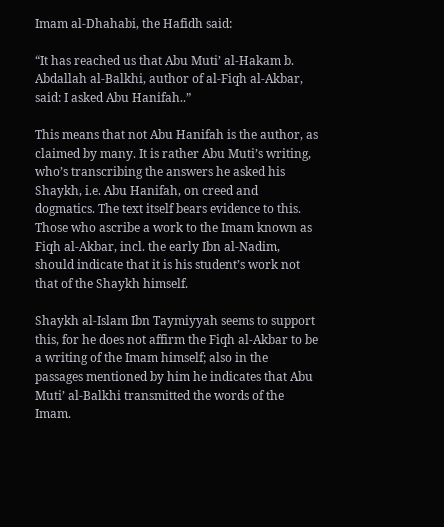Imam al-Dhahabi, the Hafidh said:

“It has reached us that Abu Muti’ al-Hakam b. Abdallah al-Balkhi, author of al-Fiqh al-Akbar, said: I asked Abu Hanifah..”

This means that not Abu Hanifah is the author, as claimed by many. It is rather Abu Muti’s writing, who’s transcribing the answers he asked his Shaykh, i.e. Abu Hanifah, on creed and dogmatics. The text itself bears evidence to this. Those who ascribe a work to the Imam known as Fiqh al-Akbar, incl. the early Ibn al-Nadim, should indicate that it is his student’s work not that of the Shaykh himself.

Shaykh al-Islam Ibn Taymiyyah seems to support this, for he does not affirm the Fiqh al-Akbar to be a writing of the Imam himself; also in the passages mentioned by him he indicates that Abu Muti’ al-Balkhi transmitted the words of the Imam.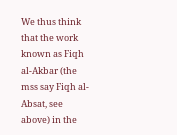We thus think that the work known as Fiqh al-Akbar (the mss say Fiqh al-Absat, see above) in the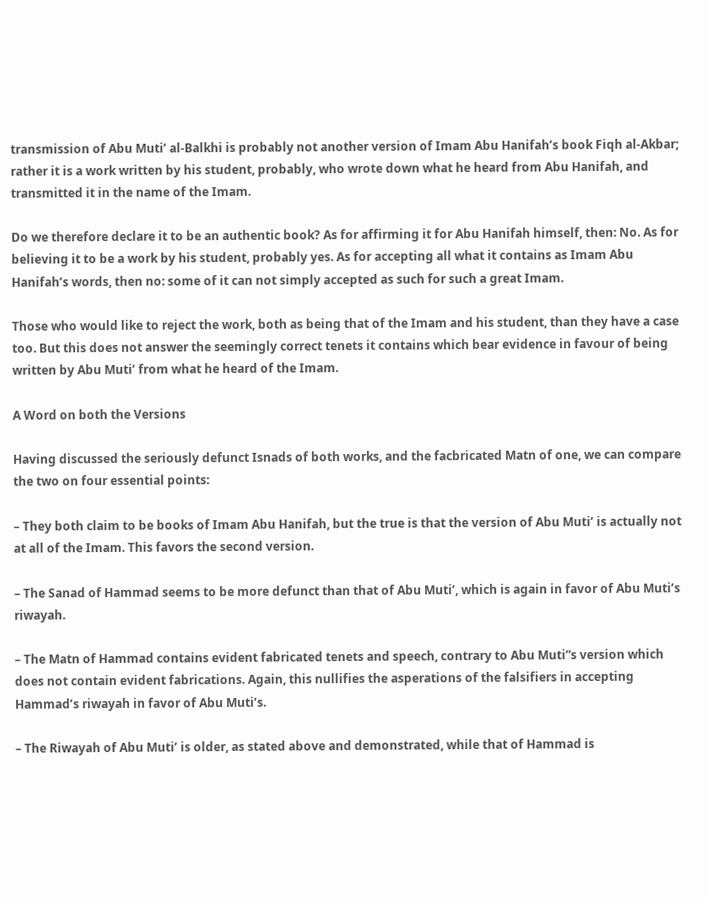transmission of Abu Muti’ al-Balkhi is probably not another version of Imam Abu Hanifah’s book Fiqh al-Akbar; rather it is a work written by his student, probably, who wrote down what he heard from Abu Hanifah, and transmitted it in the name of the Imam.

Do we therefore declare it to be an authentic book? As for affirming it for Abu Hanifah himself, then: No. As for believing it to be a work by his student, probably yes. As for accepting all what it contains as Imam Abu Hanifah’s words, then no: some of it can not simply accepted as such for such a great Imam.

Those who would like to reject the work, both as being that of the Imam and his student, than they have a case too. But this does not answer the seemingly correct tenets it contains which bear evidence in favour of being written by Abu Muti’ from what he heard of the Imam.

A Word on both the Versions

Having discussed the seriously defunct Isnads of both works, and the facbricated Matn of one, we can compare the two on four essential points:

– They both claim to be books of Imam Abu Hanifah, but the true is that the version of Abu Muti’ is actually not at all of the Imam. This favors the second version.

– The Sanad of Hammad seems to be more defunct than that of Abu Muti’, which is again in favor of Abu Muti’s riwayah.

– The Matn of Hammad contains evident fabricated tenets and speech, contrary to Abu Muti”s version which does not contain evident fabrications. Again, this nullifies the asperations of the falsifiers in accepting Hammad’s riwayah in favor of Abu Muti’s.

– The Riwayah of Abu Muti’ is older, as stated above and demonstrated, while that of Hammad is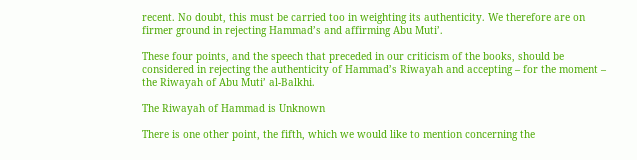recent. No doubt, this must be carried too in weighting its authenticity. We therefore are on firmer ground in rejecting Hammad’s and affirming Abu Muti’.

These four points, and the speech that preceded in our criticism of the books, should be considered in rejecting the authenticity of Hammad’s Riwayah and accepting – for the moment – the Riwayah of Abu Muti’ al-Balkhi.

The Riwayah of Hammad is Unknown

There is one other point, the fifth, which we would like to mention concerning the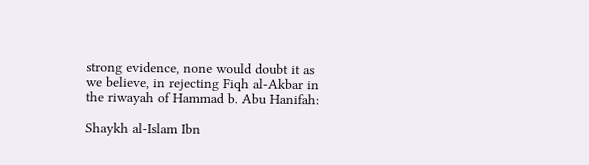strong evidence, none would doubt it as we believe, in rejecting Fiqh al-Akbar in the riwayah of Hammad b. Abu Hanifah:

Shaykh al-Islam Ibn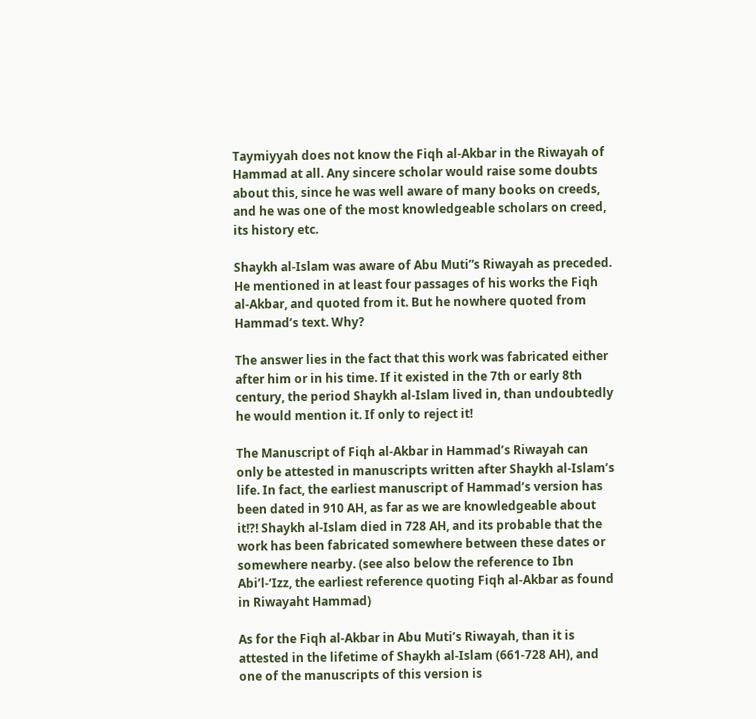Taymiyyah does not know the Fiqh al-Akbar in the Riwayah of Hammad at all. Any sincere scholar would raise some doubts about this, since he was well aware of many books on creeds, and he was one of the most knowledgeable scholars on creed, its history etc.

Shaykh al-Islam was aware of Abu Muti”s Riwayah as preceded. He mentioned in at least four passages of his works the Fiqh al-Akbar, and quoted from it. But he nowhere quoted from Hammad’s text. Why?

The answer lies in the fact that this work was fabricated either after him or in his time. If it existed in the 7th or early 8th century, the period Shaykh al-Islam lived in, than undoubtedly he would mention it. If only to reject it!

The Manuscript of Fiqh al-Akbar in Hammad’s Riwayah can only be attested in manuscripts written after Shaykh al-Islam’s life. In fact, the earliest manuscript of Hammad’s version has been dated in 910 AH, as far as we are knowledgeable about it!?! Shaykh al-Islam died in 728 AH, and its probable that the work has been fabricated somewhere between these dates or somewhere nearby. (see also below the reference to Ibn Abi’l-‘Izz, the earliest reference quoting Fiqh al-Akbar as found in Riwayaht Hammad)

As for the Fiqh al-Akbar in Abu Muti’s Riwayah, than it is attested in the lifetime of Shaykh al-Islam (661-728 AH), and one of the manuscripts of this version is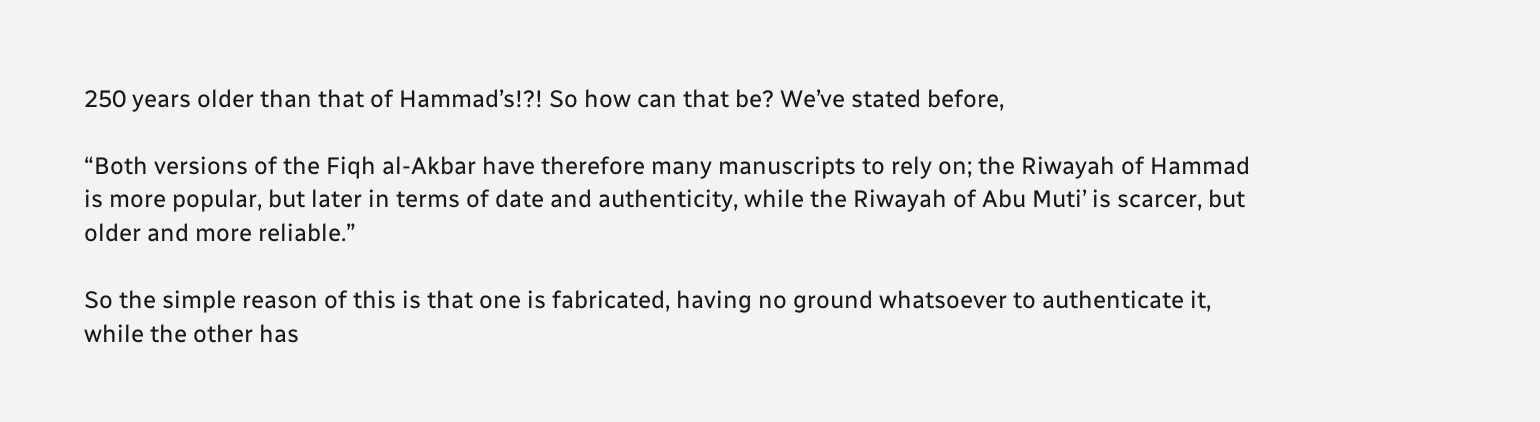250 years older than that of Hammad’s!?! So how can that be? We’ve stated before,

“Both versions of the Fiqh al-Akbar have therefore many manuscripts to rely on; the Riwayah of Hammad is more popular, but later in terms of date and authenticity, while the Riwayah of Abu Muti’ is scarcer, but older and more reliable.”

So the simple reason of this is that one is fabricated, having no ground whatsoever to authenticate it, while the other has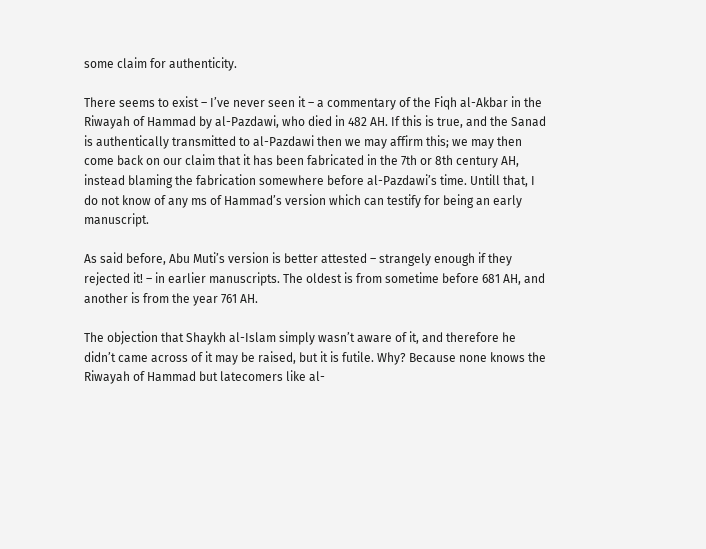some claim for authenticity.

There seems to exist – I’ve never seen it – a commentary of the Fiqh al-Akbar in the Riwayah of Hammad by al-Pazdawi, who died in 482 AH. If this is true, and the Sanad is authentically transmitted to al-Pazdawi then we may affirm this; we may then come back on our claim that it has been fabricated in the 7th or 8th century AH, instead blaming the fabrication somewhere before al-Pazdawi’s time. Untill that, I do not know of any ms of Hammad’s version which can testify for being an early manuscript.

As said before, Abu Muti’s version is better attested – strangely enough if they rejected it! – in earlier manuscripts. The oldest is from sometime before 681 AH, and another is from the year 761 AH.

The objection that Shaykh al-Islam simply wasn’t aware of it, and therefore he didn’t came across of it may be raised, but it is futile. Why? Because none knows the Riwayah of Hammad but latecomers like al-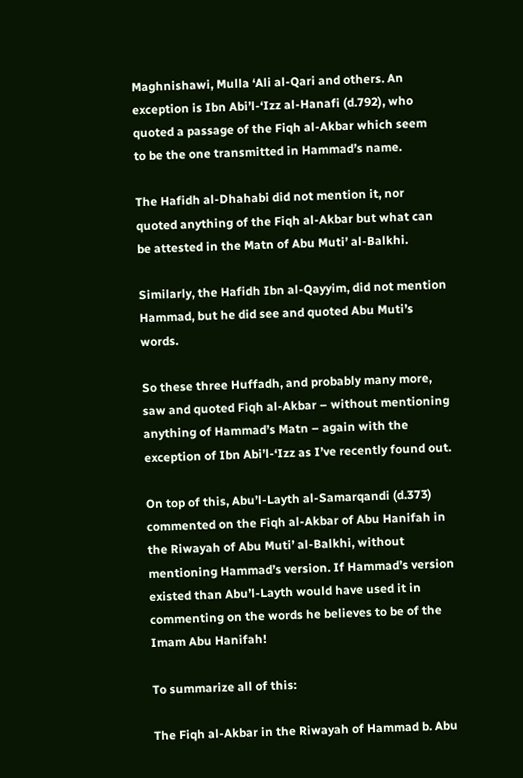Maghnishawi, Mulla ‘Ali al-Qari and others. An exception is Ibn Abi’l-‘Izz al-Hanafi (d.792), who quoted a passage of the Fiqh al-Akbar which seem to be the one transmitted in Hammad’s name.

The Hafidh al-Dhahabi did not mention it, nor quoted anything of the Fiqh al-Akbar but what can be attested in the Matn of Abu Muti’ al-Balkhi.

Similarly, the Hafidh Ibn al-Qayyim, did not mention Hammad, but he did see and quoted Abu Muti’s words.

So these three Huffadh, and probably many more, saw and quoted Fiqh al-Akbar – without mentioning anything of Hammad’s Matn – again with the exception of Ibn Abi’l-‘Izz as I’ve recently found out.

On top of this, Abu’l-Layth al-Samarqandi (d.373) commented on the Fiqh al-Akbar of Abu Hanifah in the Riwayah of Abu Muti’ al-Balkhi, without mentioning Hammad’s version. If Hammad’s version existed than Abu’l-Layth would have used it in commenting on the words he believes to be of the Imam Abu Hanifah!

To summarize all of this:

The Fiqh al-Akbar in the Riwayah of Hammad b. Abu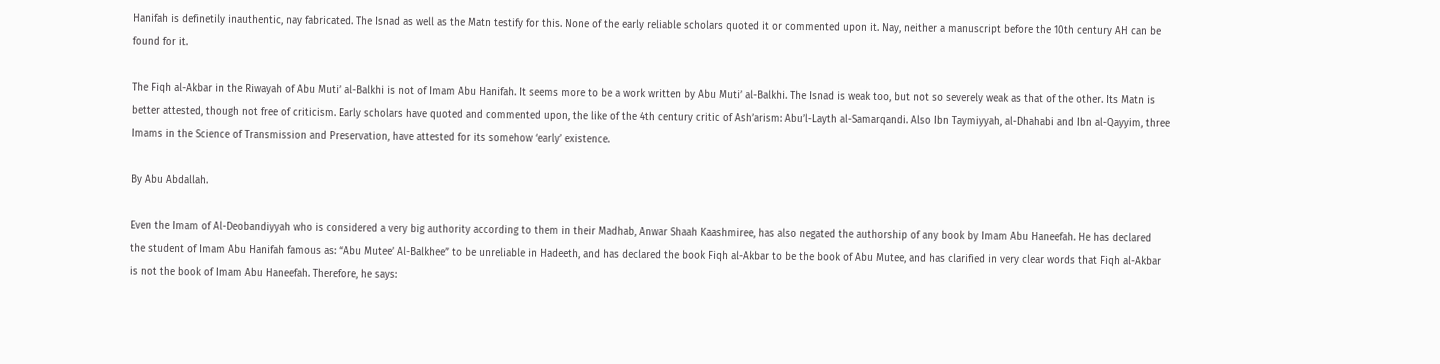Hanifah is definetily inauthentic, nay fabricated. The Isnad as well as the Matn testify for this. None of the early reliable scholars quoted it or commented upon it. Nay, neither a manuscript before the 10th century AH can be found for it.

The Fiqh al-Akbar in the Riwayah of Abu Muti’ al-Balkhi is not of Imam Abu Hanifah. It seems more to be a work written by Abu Muti’ al-Balkhi. The Isnad is weak too, but not so severely weak as that of the other. Its Matn is better attested, though not free of criticism. Early scholars have quoted and commented upon, the like of the 4th century critic of Ash’arism: Abu’l-Layth al-Samarqandi. Also Ibn Taymiyyah, al-Dhahabi and Ibn al-Qayyim, three Imams in the Science of Transmission and Preservation, have attested for its somehow ‘early’ existence.

By Abu Abdallah.

Even the Imam of Al-Deobandiyyah who is considered a very big authority according to them in their Madhab, Anwar Shaah Kaashmiree, has also negated the authorship of any book by Imam Abu Haneefah. He has declared the student of Imam Abu Hanifah famous as: “Abu Mutee’ Al-Balkhee” to be unreliable in Hadeeth, and has declared the book Fiqh al-Akbar to be the book of Abu Mutee, and has clarified in very clear words that Fiqh al-Akbar is not the book of Imam Abu Haneefah. Therefore, he says: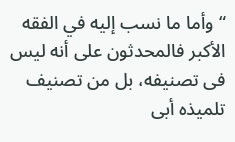“وأما ما نسب إليه في الفقه الأكبر فالمحدثون على أنه ليس فى تصنيفه، بل من تصنيف تلميذه أبى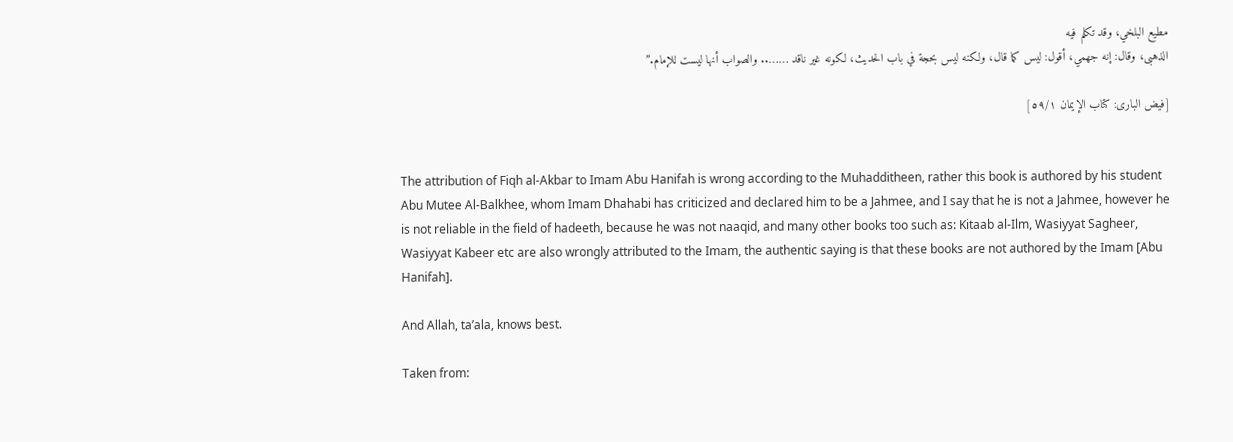مطيع البلخي، وقد تكلم فيه
الذهبى، وقال: إنه جهمي، أقول: ليس كما قال، ولكنه ليس بحجة في باب الحديث، لكونه غير ناقد …….. والصواب أنها ليست للإمام.”

[فيض البارى: كتاب الإيمان ٥٩/١]


The attribution of Fiqh al-Akbar to Imam Abu Hanifah is wrong according to the Muhadditheen, rather this book is authored by his student Abu Mutee Al-Balkhee, whom Imam Dhahabi has criticized and declared him to be a Jahmee, and I say that he is not a Jahmee, however he is not reliable in the field of hadeeth, because he was not naaqid, and many other books too such as: Kitaab al-Ilm, Wasiyyat Sagheer, Wasiyyat Kabeer etc are also wrongly attributed to the Imam, the authentic saying is that these books are not authored by the Imam [Abu Hanifah].

And Allah, ta’ala, knows best.

Taken from: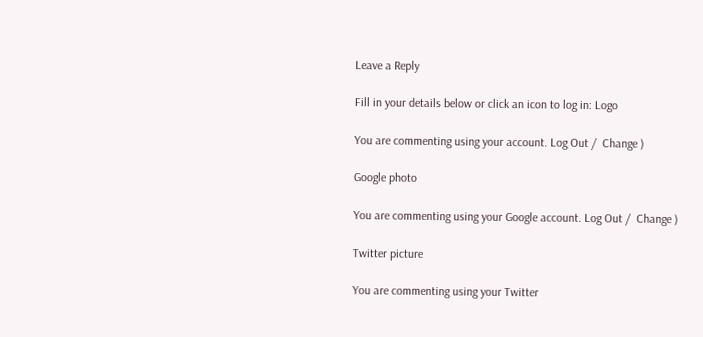Leave a Reply

Fill in your details below or click an icon to log in: Logo

You are commenting using your account. Log Out /  Change )

Google photo

You are commenting using your Google account. Log Out /  Change )

Twitter picture

You are commenting using your Twitter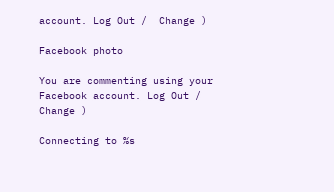account. Log Out /  Change )

Facebook photo

You are commenting using your Facebook account. Log Out /  Change )

Connecting to %s